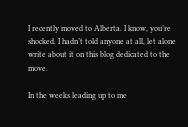I recently moved to Alberta. I know, you’re shocked. I hadn’t told anyone at all, let alone write about it on this blog dedicated to the move.

In the weeks leading up to me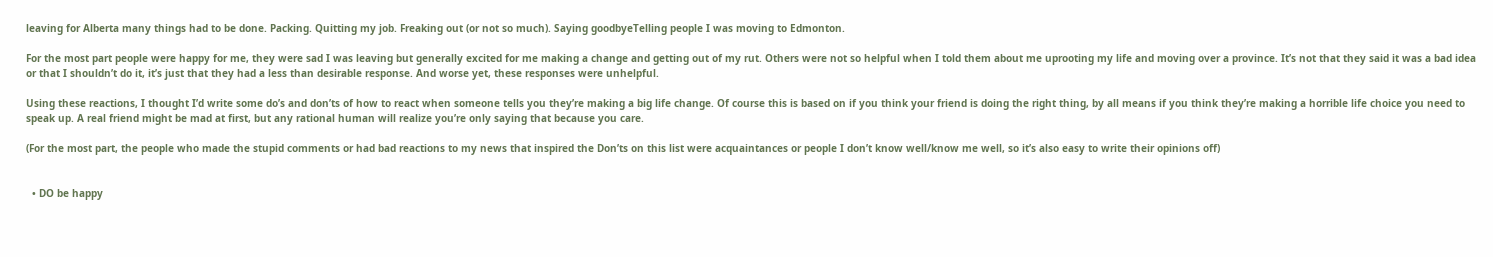leaving for Alberta many things had to be done. Packing. Quitting my job. Freaking out (or not so much). Saying goodbyeTelling people I was moving to Edmonton.

For the most part people were happy for me, they were sad I was leaving but generally excited for me making a change and getting out of my rut. Others were not so helpful when I told them about me uprooting my life and moving over a province. It’s not that they said it was a bad idea or that I shouldn’t do it, it’s just that they had a less than desirable response. And worse yet, these responses were unhelpful.

Using these reactions, I thought I’d write some do’s and don’ts of how to react when someone tells you they’re making a big life change. Of course this is based on if you think your friend is doing the right thing, by all means if you think they’re making a horrible life choice you need to speak up. A real friend might be mad at first, but any rational human will realize you’re only saying that because you care.

(For the most part, the people who made the stupid comments or had bad reactions to my news that inspired the Don’ts on this list were acquaintances or people I don’t know well/know me well, so it’s also easy to write their opinions off)


  • DO be happy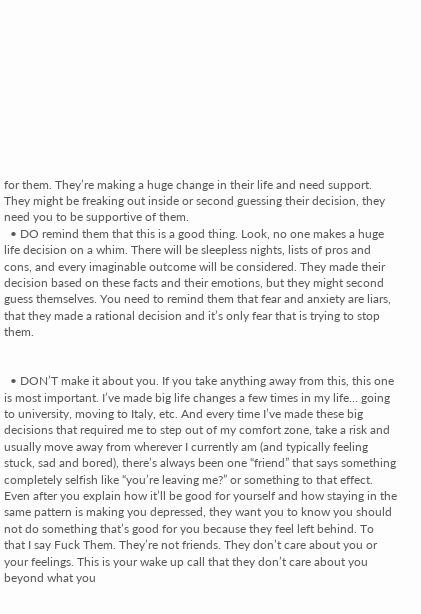for them. They’re making a huge change in their life and need support. They might be freaking out inside or second guessing their decision, they need you to be supportive of them.
  • DO remind them that this is a good thing. Look, no one makes a huge life decision on a whim. There will be sleepless nights, lists of pros and cons, and every imaginable outcome will be considered. They made their decision based on these facts and their emotions, but they might second guess themselves. You need to remind them that fear and anxiety are liars, that they made a rational decision and it’s only fear that is trying to stop them.


  • DON’T make it about you. If you take anything away from this, this one is most important. I’ve made big life changes a few times in my life… going to university, moving to Italy, etc. And every time I’ve made these big decisions that required me to step out of my comfort zone, take a risk and usually move away from wherever I currently am (and typically feeling stuck, sad and bored), there’s always been one “friend” that says something completely selfish like “you’re leaving me?” or something to that effect. Even after you explain how it’ll be good for yourself and how staying in the same pattern is making you depressed, they want you to know you should not do something that’s good for you because they feel left behind. To that I say Fuck Them. They’re not friends. They don’t care about you or your feelings. This is your wake up call that they don’t care about you beyond what you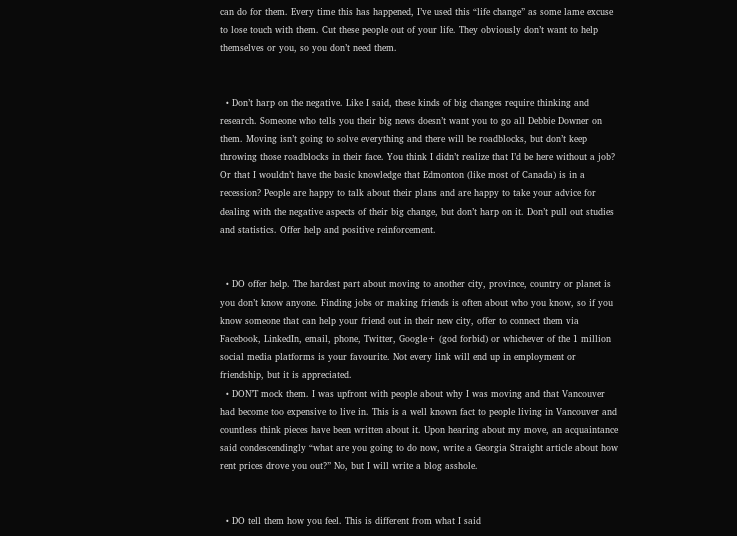can do for them. Every time this has happened, I’ve used this “life change” as some lame excuse to lose touch with them. Cut these people out of your life. They obviously don’t want to help themselves or you, so you don’t need them.


  • Don’t harp on the negative. Like I said, these kinds of big changes require thinking and research. Someone who tells you their big news doesn’t want you to go all Debbie Downer on them. Moving isn’t going to solve everything and there will be roadblocks, but don’t keep throwing those roadblocks in their face. You think I didn’t realize that I’d be here without a job? Or that I wouldn’t have the basic knowledge that Edmonton (like most of Canada) is in a recession? People are happy to talk about their plans and are happy to take your advice for dealing with the negative aspects of their big change, but don’t harp on it. Don’t pull out studies and statistics. Offer help and positive reinforcement.


  • DO offer help. The hardest part about moving to another city, province, country or planet is you don’t know anyone. Finding jobs or making friends is often about who you know, so if you know someone that can help your friend out in their new city, offer to connect them via Facebook, LinkedIn, email, phone, Twitter, Google+ (god forbid) or whichever of the 1 million social media platforms is your favourite. Not every link will end up in employment or friendship, but it is appreciated.
  • DON’T mock them. I was upfront with people about why I was moving and that Vancouver had become too expensive to live in. This is a well known fact to people living in Vancouver and countless think pieces have been written about it. Upon hearing about my move, an acquaintance said condescendingly “what are you going to do now, write a Georgia Straight article about how rent prices drove you out?” No, but I will write a blog asshole.


  • DO tell them how you feel. This is different from what I said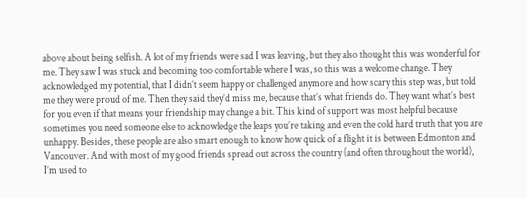above about being selfish. A lot of my friends were sad I was leaving, but they also thought this was wonderful for me. They saw I was stuck and becoming too comfortable where I was, so this was a welcome change. They acknowledged my potential, that I didn’t seem happy or challenged anymore and how scary this step was, but told me they were proud of me. Then they said they’d miss me, because that’s what friends do. They want what’s best for you even if that means your friendship may change a bit. This kind of support was most helpful because sometimes you need someone else to acknowledge the leaps you’re taking and even the cold hard truth that you are unhappy. Besides, these people are also smart enough to know how quick of a flight it is between Edmonton and Vancouver. And with most of my good friends spread out across the country (and often throughout the world), I’m used to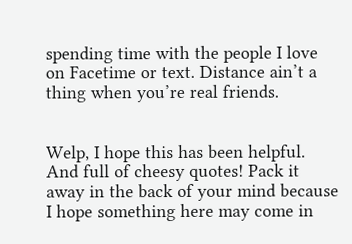spending time with the people I love on Facetime or text. Distance ain’t a thing when you’re real friends.


Welp, I hope this has been helpful. And full of cheesy quotes! Pack it away in the back of your mind because I hope something here may come in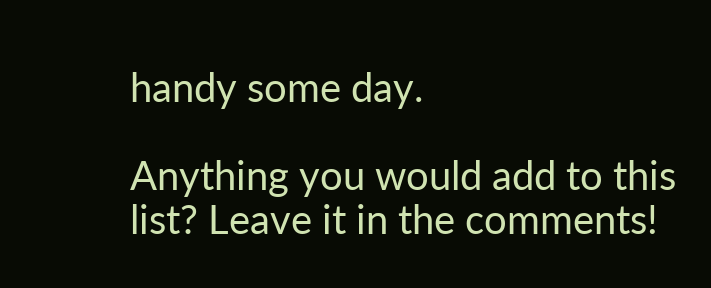handy some day.

Anything you would add to this list? Leave it in the comments!